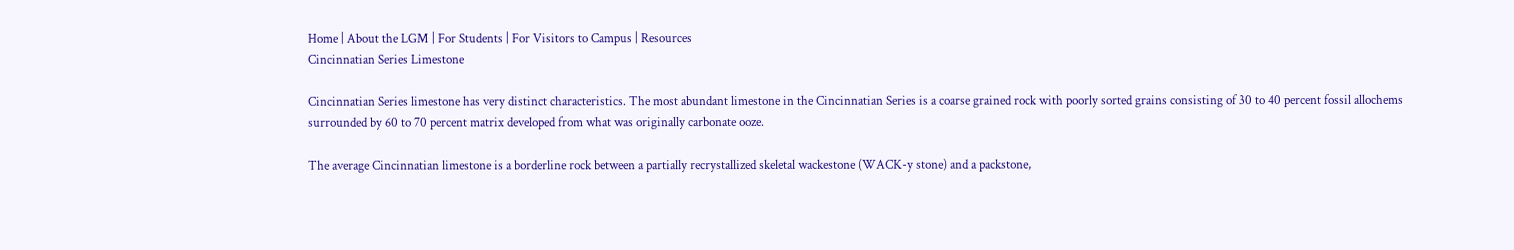Home | About the LGM | For Students | For Visitors to Campus | Resources
Cincinnatian Series Limestone

Cincinnatian Series limestone has very distinct characteristics. The most abundant limestone in the Cincinnatian Series is a coarse grained rock with poorly sorted grains consisting of 30 to 40 percent fossil allochems surrounded by 60 to 70 percent matrix developed from what was originally carbonate ooze.

The average Cincinnatian limestone is a borderline rock between a partially recrystallized skeletal wackestone (WACK-y stone) and a packstone,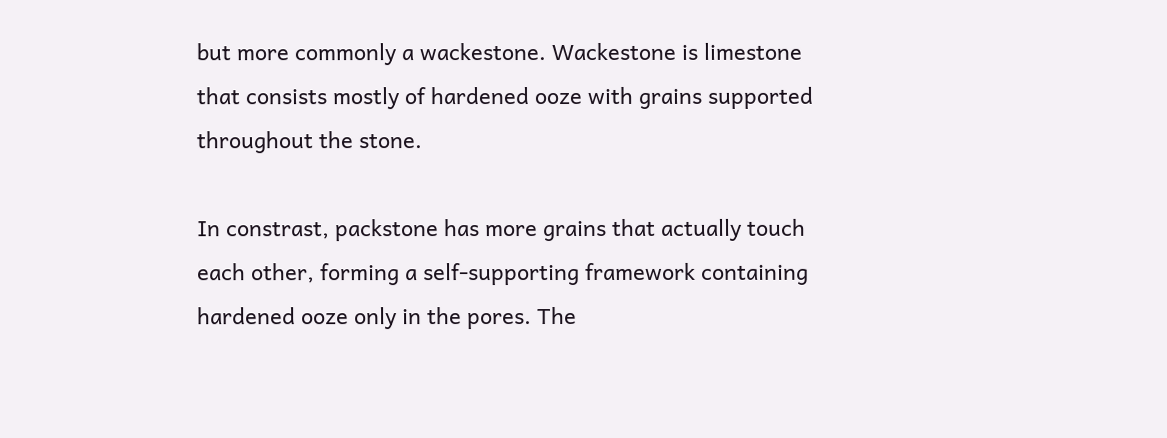but more commonly a wackestone. Wackestone is limestone that consists mostly of hardened ooze with grains supported throughout the stone.

In constrast, packstone has more grains that actually touch each other, forming a self-supporting framework containing hardened ooze only in the pores. The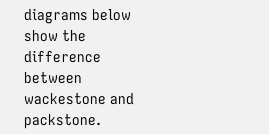diagrams below show the difference between wackestone and packstone.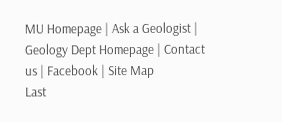MU Homepage | Ask a Geologist | Geology Dept Homepage | Contact us | Facebook | Site Map
Last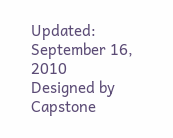Updated: September 16, 2010
Designed by Capstone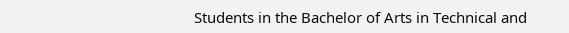Students in the Bachelor of Arts in Technical and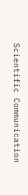Scientific Communication